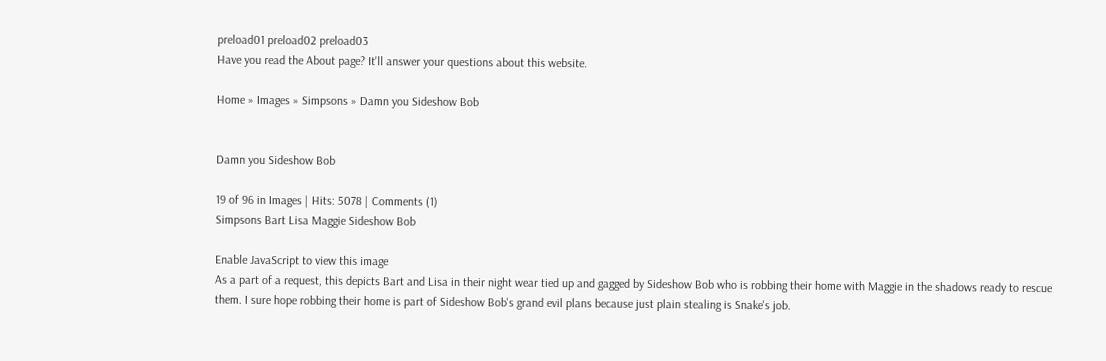preload01 preload02 preload03
Have you read the About page? It'll answer your questions about this website.

Home » Images » Simpsons » Damn you Sideshow Bob


Damn you Sideshow Bob

19 of 96 in Images | Hits: 5078 | Comments (1)
Simpsons Bart Lisa Maggie Sideshow Bob

Enable JavaScript to view this image
As a part of a request, this depicts Bart and Lisa in their night wear tied up and gagged by Sideshow Bob who is robbing their home with Maggie in the shadows ready to rescue them. I sure hope robbing their home is part of Sideshow Bob's grand evil plans because just plain stealing is Snake's job.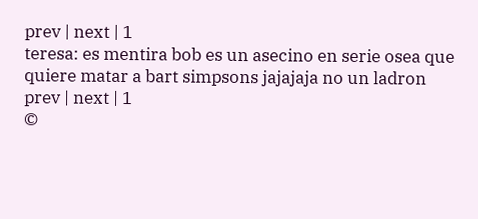prev | next | 1
teresa: es mentira bob es un asecino en serie osea que quiere matar a bart simpsons jajajaja no un ladron
prev | next | 1
©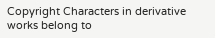Copyright Characters in derivative works belong to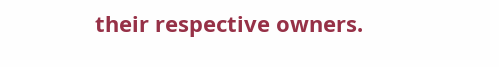their respective owners.